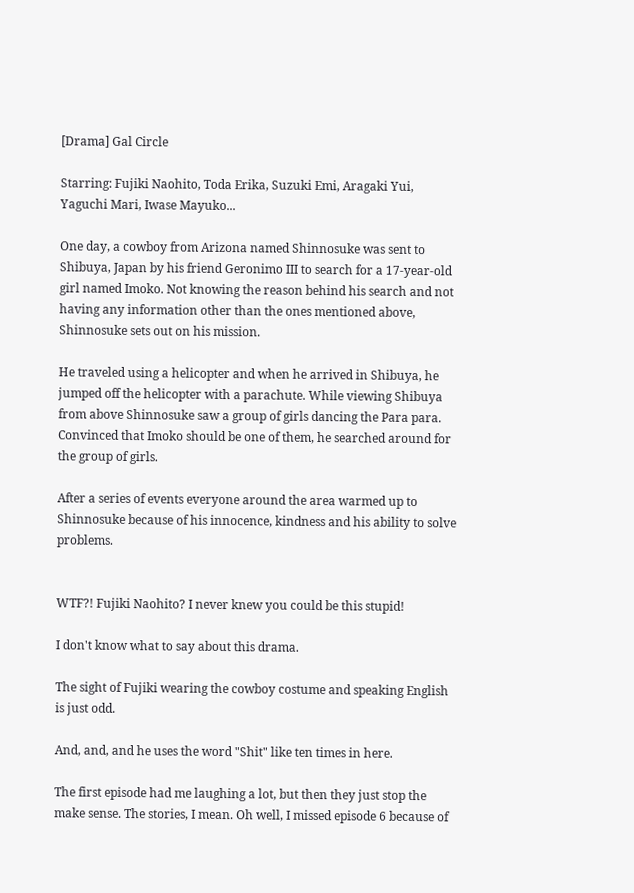[Drama] Gal Circle

Starring: Fujiki Naohito, Toda Erika, Suzuki Emi, Aragaki Yui, Yaguchi Mari, Iwase Mayuko...

One day, a cowboy from Arizona named Shinnosuke was sent to Shibuya, Japan by his friend Geronimo III to search for a 17-year-old girl named Imoko. Not knowing the reason behind his search and not having any information other than the ones mentioned above, Shinnosuke sets out on his mission.

He traveled using a helicopter and when he arrived in Shibuya, he jumped off the helicopter with a parachute. While viewing Shibuya from above Shinnosuke saw a group of girls dancing the Para para. Convinced that Imoko should be one of them, he searched around for the group of girls.

After a series of events everyone around the area warmed up to Shinnosuke because of his innocence, kindness and his ability to solve problems.


WTF?! Fujiki Naohito? I never knew you could be this stupid!

I don't know what to say about this drama.

The sight of Fujiki wearing the cowboy costume and speaking English is just odd.

And, and, and he uses the word "Shit" like ten times in here.

The first episode had me laughing a lot, but then they just stop the make sense. The stories, I mean. Oh well, I missed episode 6 because of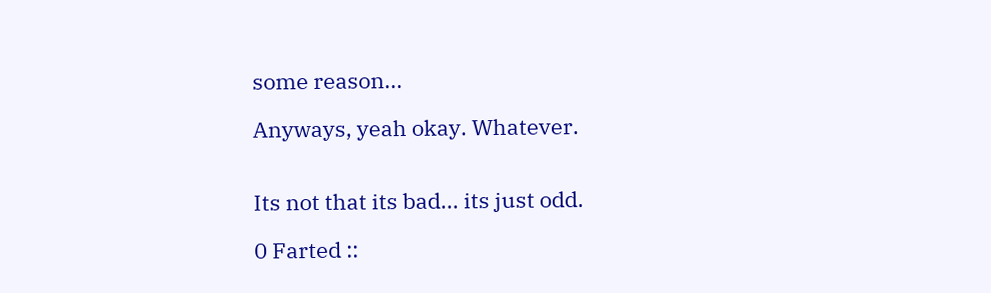some reason...

Anyways, yeah okay. Whatever.


Its not that its bad... its just odd.

0 Farted ::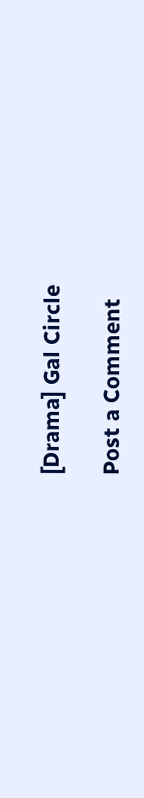[Drama] Gal Circle

Post a Comment